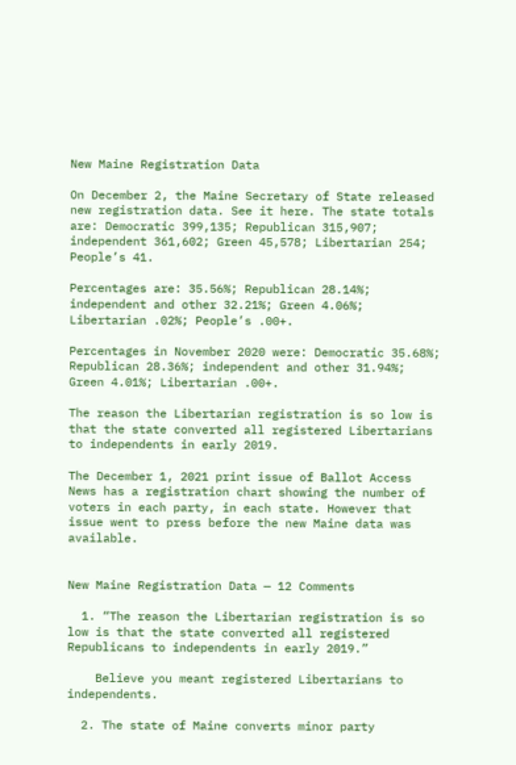New Maine Registration Data

On December 2, the Maine Secretary of State released new registration data. See it here. The state totals are: Democratic 399,135; Republican 315,907; independent 361,602; Green 45,578; Libertarian 254; People’s 41.

Percentages are: 35.56%; Republican 28.14%; independent and other 32.21%; Green 4.06%; Libertarian .02%; People’s .00+.

Percentages in November 2020 were: Democratic 35.68%; Republican 28.36%; independent and other 31.94%; Green 4.01%; Libertarian .00+.

The reason the Libertarian registration is so low is that the state converted all registered Libertarians to independents in early 2019.

The December 1, 2021 print issue of Ballot Access News has a registration chart showing the number of voters in each party, in each state. However that issue went to press before the new Maine data was available.


New Maine Registration Data — 12 Comments

  1. “The reason the Libertarian registration is so low is that the state converted all registered Republicans to independents in early 2019.”

    Believe you meant registered Libertarians to independents.

  2. The state of Maine converts minor party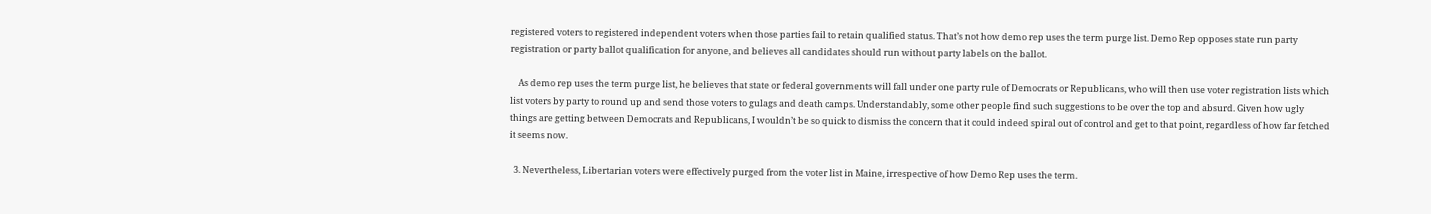registered voters to registered independent voters when those parties fail to retain qualified status. That’s not how demo rep uses the term purge list. Demo Rep opposes state run party registration or party ballot qualification for anyone, and believes all candidates should run without party labels on the ballot.

    As demo rep uses the term purge list, he believes that state or federal governments will fall under one party rule of Democrats or Republicans, who will then use voter registration lists which list voters by party to round up and send those voters to gulags and death camps. Understandably, some other people find such suggestions to be over the top and absurd. Given how ugly things are getting between Democrats and Republicans, I wouldn’t be so quick to dismiss the concern that it could indeed spiral out of control and get to that point, regardless of how far fetched it seems now.

  3. Nevertheless, Libertarian voters were effectively purged from the voter list in Maine, irrespective of how Demo Rep uses the term.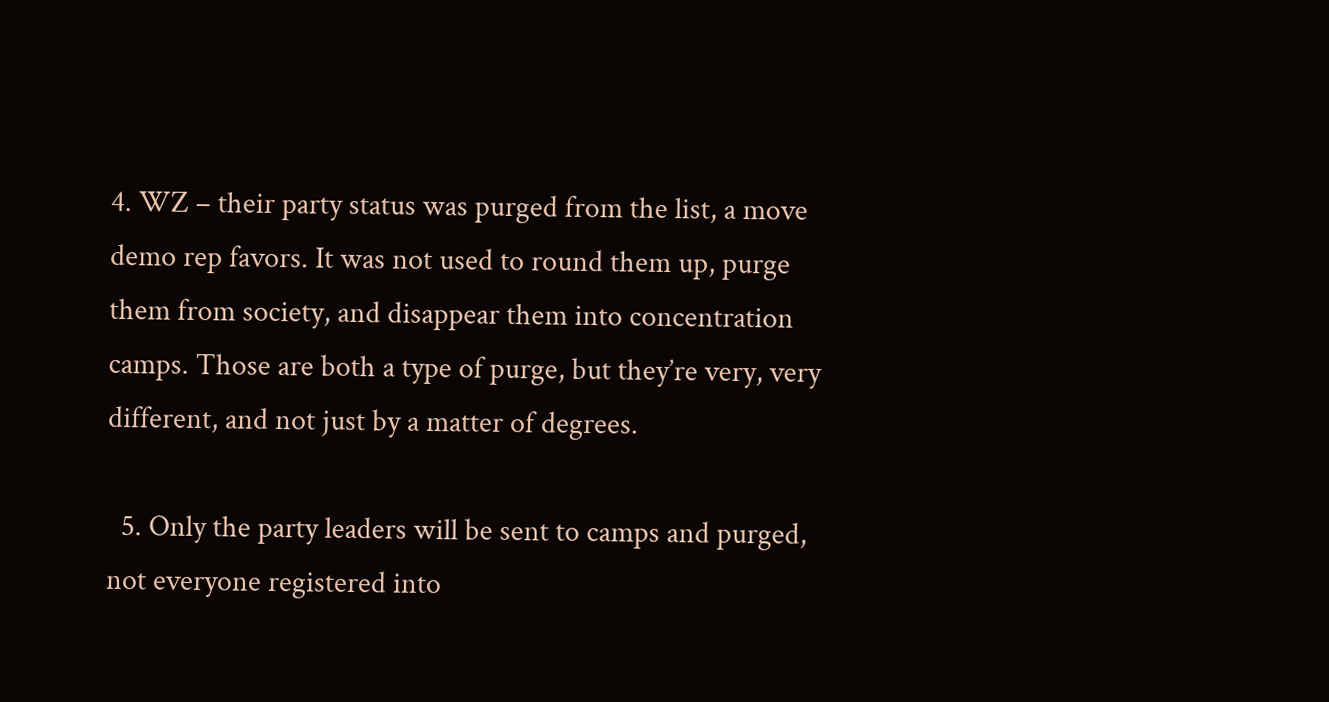4. WZ – their party status was purged from the list, a move demo rep favors. It was not used to round them up, purge them from society, and disappear them into concentration camps. Those are both a type of purge, but they’re very, very different, and not just by a matter of degrees.

  5. Only the party leaders will be sent to camps and purged, not everyone registered into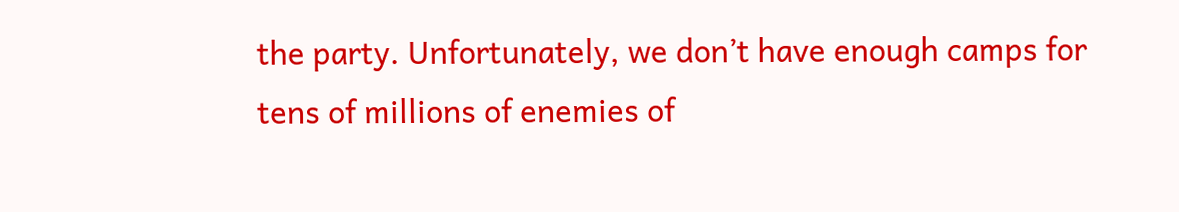the party. Unfortunately, we don’t have enough camps for tens of millions of enemies of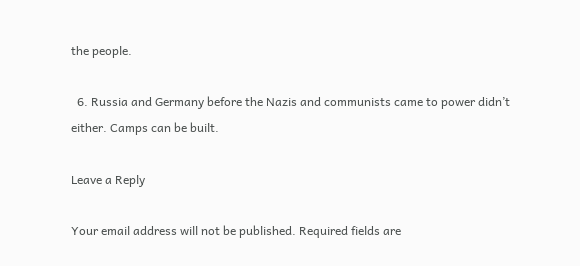the people.

  6. Russia and Germany before the Nazis and communists came to power didn’t either. Camps can be built.

Leave a Reply

Your email address will not be published. Required fields are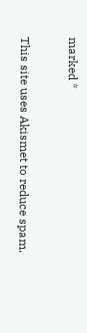marked *

This site uses Akismet to reduce spam.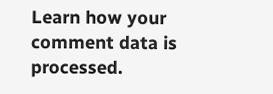Learn how your comment data is processed.